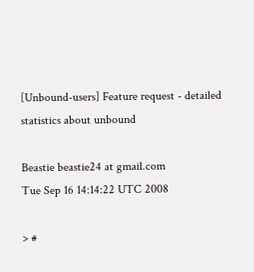[Unbound-users] Feature request - detailed statistics about unbound

Beastie beastie24 at gmail.com
Tue Sep 16 14:14:22 UTC 2008

> #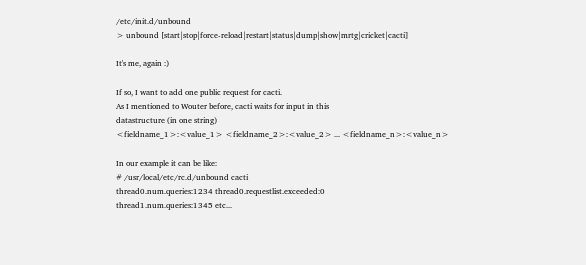/etc/init.d/unbound
> unbound [start|stop|force-reload|restart|status|dump|show|mrtg|cricket|cacti]

It's me, again :)

If so, I want to add one public request for cacti.
As I mentioned to Wouter before, cacti waits for input in this
datastructure (in one string)
<fieldname_1>:<value_1> <fieldname_2>:<value_2> ... <fieldname_n>:<value_n>

In our example it can be like:
# /usr/local/etc/rc.d/unbound cacti
thread0.num.queries:1234 thread0.requestlist.exceeded:0
thread1.num.queries:1345 etc...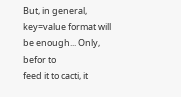But, in general, key=value format will be enough... Only, befor to
feed it to cacti, it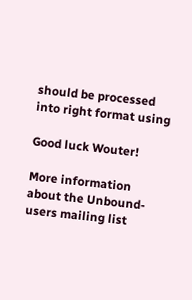should be processed into right format using

Good luck Wouter!

More information about the Unbound-users mailing list